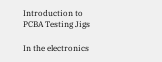Introduction to PCBA Testing Jigs

In the electronics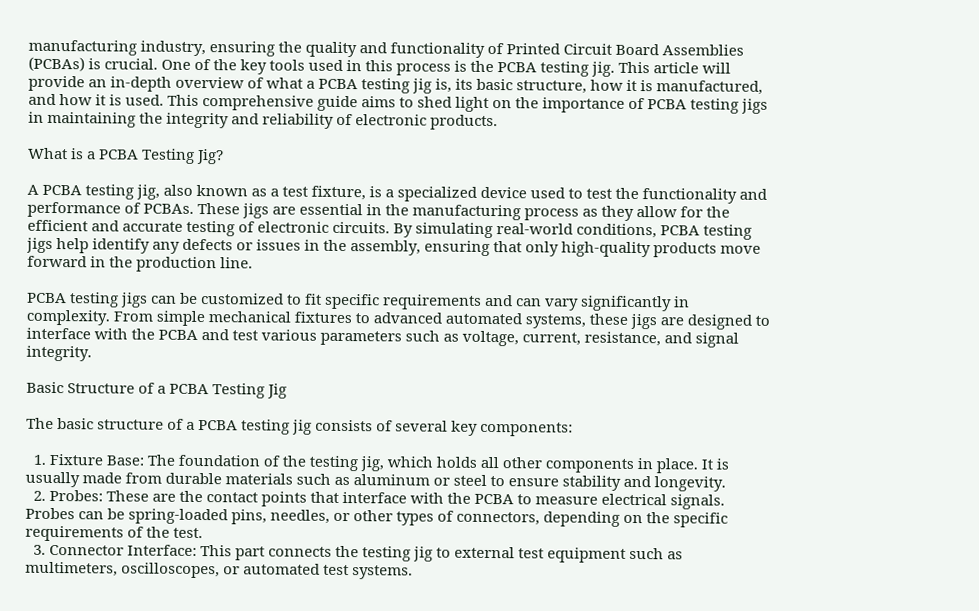manufacturing industry, ensuring the quality and functionality of Printed Circuit Board Assemblies (PCBAs) is crucial. One of the key tools used in this process is the PCBA testing jig. This article will provide an in-depth overview of what a PCBA testing jig is, its basic structure, how it is manufactured, and how it is used. This comprehensive guide aims to shed light on the importance of PCBA testing jigs in maintaining the integrity and reliability of electronic products.

What is a PCBA Testing Jig?

A PCBA testing jig, also known as a test fixture, is a specialized device used to test the functionality and performance of PCBAs. These jigs are essential in the manufacturing process as they allow for the efficient and accurate testing of electronic circuits. By simulating real-world conditions, PCBA testing jigs help identify any defects or issues in the assembly, ensuring that only high-quality products move forward in the production line.

PCBA testing jigs can be customized to fit specific requirements and can vary significantly in complexity. From simple mechanical fixtures to advanced automated systems, these jigs are designed to interface with the PCBA and test various parameters such as voltage, current, resistance, and signal integrity.

Basic Structure of a PCBA Testing Jig

The basic structure of a PCBA testing jig consists of several key components:

  1. Fixture Base: The foundation of the testing jig, which holds all other components in place. It is usually made from durable materials such as aluminum or steel to ensure stability and longevity.
  2. Probes: These are the contact points that interface with the PCBA to measure electrical signals. Probes can be spring-loaded pins, needles, or other types of connectors, depending on the specific requirements of the test.
  3. Connector Interface: This part connects the testing jig to external test equipment such as multimeters, oscilloscopes, or automated test systems.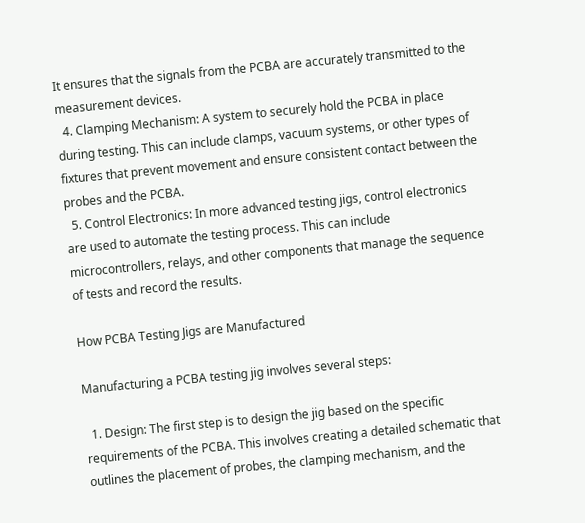It ensures that the signals from the PCBA are accurately transmitted to the measurement devices.
  4. Clamping Mechanism: A system to securely hold the PCBA in place during testing. This can include clamps, vacuum systems, or other types of fixtures that prevent movement and ensure consistent contact between the probes and the PCBA.
  5. Control Electronics: In more advanced testing jigs, control electronics are used to automate the testing process. This can include microcontrollers, relays, and other components that manage the sequence of tests and record the results.

How PCBA Testing Jigs are Manufactured

Manufacturing a PCBA testing jig involves several steps:

  1. Design: The first step is to design the jig based on the specific requirements of the PCBA. This involves creating a detailed schematic that outlines the placement of probes, the clamping mechanism, and the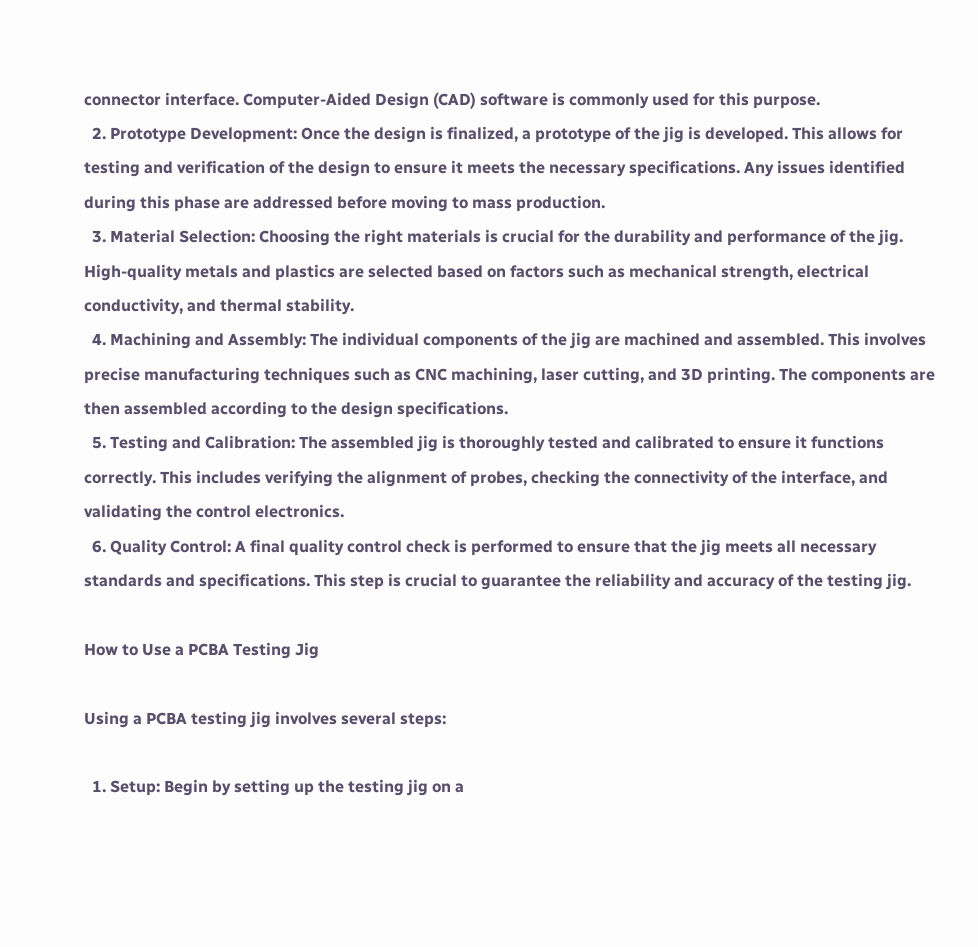connector interface. Computer-Aided Design (CAD) software is commonly used for this purpose.
  2. Prototype Development: Once the design is finalized, a prototype of the jig is developed. This allows for testing and verification of the design to ensure it meets the necessary specifications. Any issues identified during this phase are addressed before moving to mass production.
  3. Material Selection: Choosing the right materials is crucial for the durability and performance of the jig. High-quality metals and plastics are selected based on factors such as mechanical strength, electrical conductivity, and thermal stability.
  4. Machining and Assembly: The individual components of the jig are machined and assembled. This involves precise manufacturing techniques such as CNC machining, laser cutting, and 3D printing. The components are then assembled according to the design specifications.
  5. Testing and Calibration: The assembled jig is thoroughly tested and calibrated to ensure it functions correctly. This includes verifying the alignment of probes, checking the connectivity of the interface, and validating the control electronics.
  6. Quality Control: A final quality control check is performed to ensure that the jig meets all necessary standards and specifications. This step is crucial to guarantee the reliability and accuracy of the testing jig.

How to Use a PCBA Testing Jig

Using a PCBA testing jig involves several steps:

  1. Setup: Begin by setting up the testing jig on a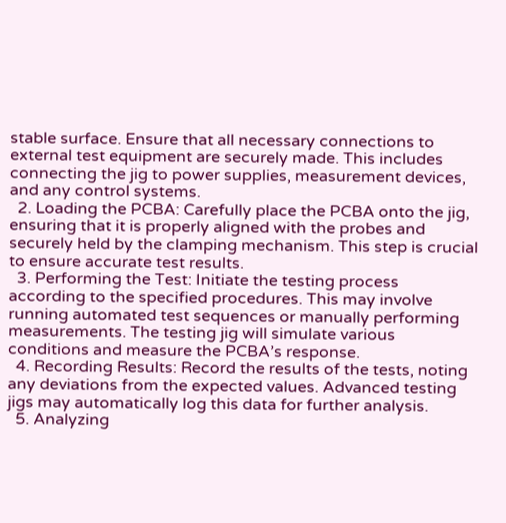stable surface. Ensure that all necessary connections to external test equipment are securely made. This includes connecting the jig to power supplies, measurement devices, and any control systems.
  2. Loading the PCBA: Carefully place the PCBA onto the jig, ensuring that it is properly aligned with the probes and securely held by the clamping mechanism. This step is crucial to ensure accurate test results.
  3. Performing the Test: Initiate the testing process according to the specified procedures. This may involve running automated test sequences or manually performing measurements. The testing jig will simulate various conditions and measure the PCBA’s response.
  4. Recording Results: Record the results of the tests, noting any deviations from the expected values. Advanced testing jigs may automatically log this data for further analysis.
  5. Analyzing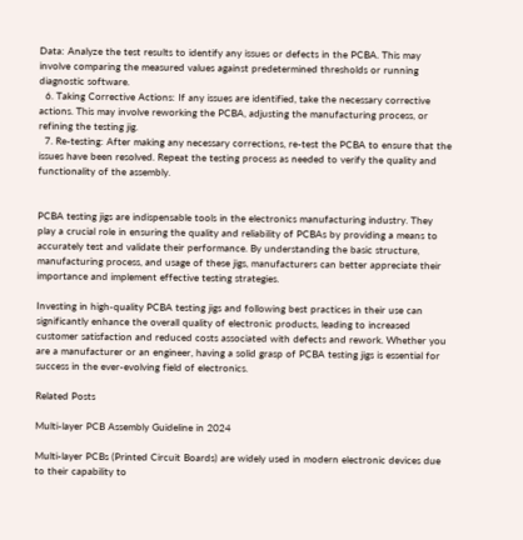Data: Analyze the test results to identify any issues or defects in the PCBA. This may involve comparing the measured values against predetermined thresholds or running diagnostic software.
  6. Taking Corrective Actions: If any issues are identified, take the necessary corrective actions. This may involve reworking the PCBA, adjusting the manufacturing process, or refining the testing jig.
  7. Re-testing: After making any necessary corrections, re-test the PCBA to ensure that the issues have been resolved. Repeat the testing process as needed to verify the quality and functionality of the assembly.


PCBA testing jigs are indispensable tools in the electronics manufacturing industry. They play a crucial role in ensuring the quality and reliability of PCBAs by providing a means to accurately test and validate their performance. By understanding the basic structure, manufacturing process, and usage of these jigs, manufacturers can better appreciate their importance and implement effective testing strategies.

Investing in high-quality PCBA testing jigs and following best practices in their use can significantly enhance the overall quality of electronic products, leading to increased customer satisfaction and reduced costs associated with defects and rework. Whether you are a manufacturer or an engineer, having a solid grasp of PCBA testing jigs is essential for success in the ever-evolving field of electronics.

Related Posts

Multi-layer PCB Assembly Guideline in 2024

Multi-layer PCBs (Printed Circuit Boards) are widely used in modern electronic devices due to their capability to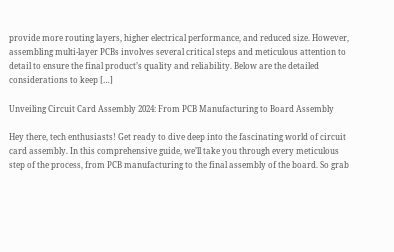provide more routing layers, higher electrical performance, and reduced size. However, assembling multi-layer PCBs involves several critical steps and meticulous attention to detail to ensure the final product’s quality and reliability. Below are the detailed considerations to keep […]

Unveiling Circuit Card Assembly 2024: From PCB Manufacturing to Board Assembly

Hey there, tech enthusiasts! Get ready to dive deep into the fascinating world of circuit card assembly. In this comprehensive guide, we’ll take you through every meticulous step of the process, from PCB manufacturing to the final assembly of the board. So grab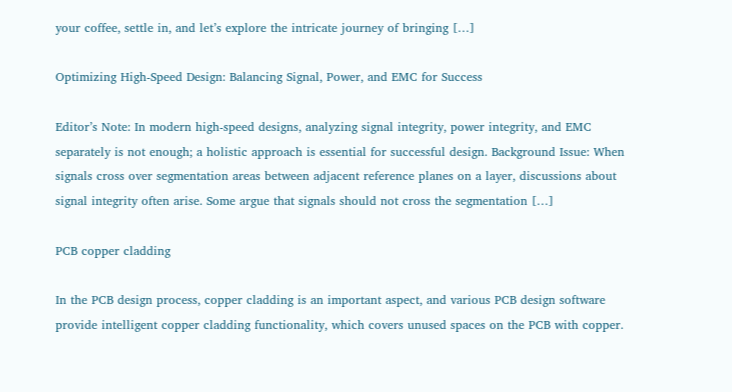your coffee, settle in, and let’s explore the intricate journey of bringing […]

Optimizing High-Speed Design: Balancing Signal, Power, and EMC for Success

Editor’s Note: In modern high-speed designs, analyzing signal integrity, power integrity, and EMC separately is not enough; a holistic approach is essential for successful design. Background Issue: When signals cross over segmentation areas between adjacent reference planes on a layer, discussions about signal integrity often arise. Some argue that signals should not cross the segmentation […]

PCB copper cladding

In the PCB design process, copper cladding is an important aspect, and various PCB design software provide intelligent copper cladding functionality, which covers unused spaces on the PCB with copper.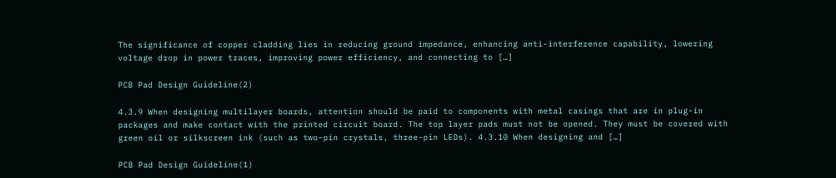The significance of copper cladding lies in reducing ground impedance, enhancing anti-interference capability, lowering voltage drop in power traces, improving power efficiency, and connecting to […]

PCB Pad Design Guideline(2)

4.3.9 When designing multilayer boards, attention should be paid to components with metal casings that are in plug-in packages and make contact with the printed circuit board. The top layer pads must not be opened. They must be covered with green oil or silkscreen ink (such as two-pin crystals, three-pin LEDs). 4.3.10 When designing and […]

PCB Pad Design Guideline(1)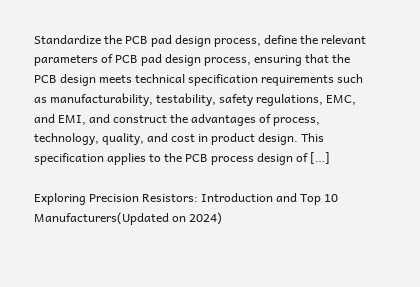Standardize the PCB pad design process, define the relevant parameters of PCB pad design process, ensuring that the PCB design meets technical specification requirements such as manufacturability, testability, safety regulations, EMC, and EMI, and construct the advantages of process, technology, quality, and cost in product design. This specification applies to the PCB process design of […]

Exploring Precision Resistors: Introduction and Top 10 Manufacturers(Updated on 2024)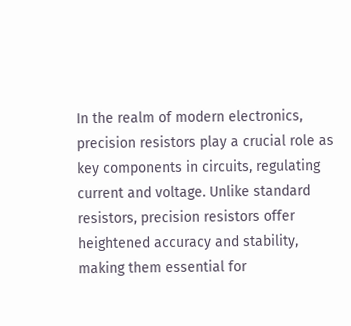In the realm of modern electronics, precision resistors play a crucial role as key components in circuits, regulating current and voltage. Unlike standard resistors, precision resistors offer heightened accuracy and stability, making them essential for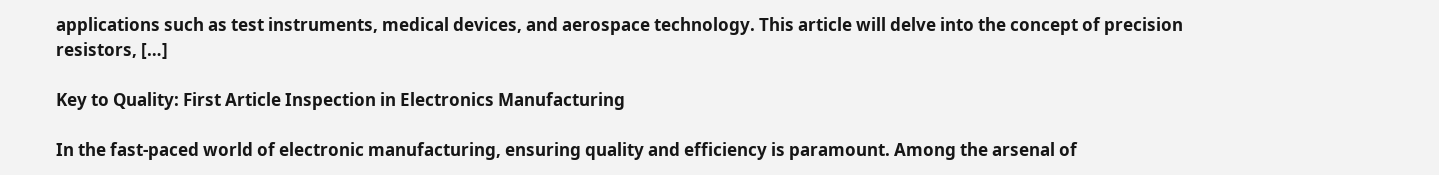applications such as test instruments, medical devices, and aerospace technology. This article will delve into the concept of precision resistors, […]

Key to Quality: First Article Inspection in Electronics Manufacturing

In the fast-paced world of electronic manufacturing, ensuring quality and efficiency is paramount. Among the arsenal of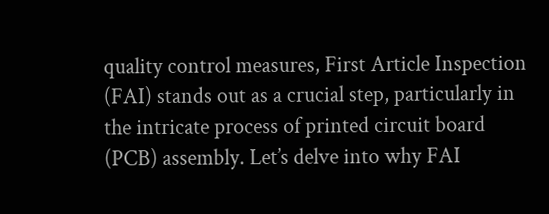quality control measures, First Article Inspection (FAI) stands out as a crucial step, particularly in the intricate process of printed circuit board (PCB) assembly. Let’s delve into why FAI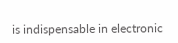is indispensable in electronic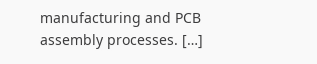manufacturing and PCB assembly processes. […]